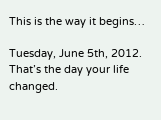This is the way it begins…

Tuesday, June 5th, 2012. That’s the day your life changed.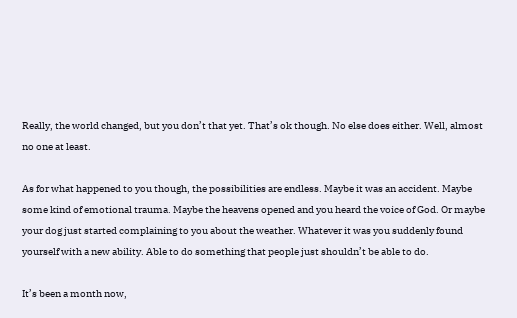Really, the world changed, but you don’t that yet. That’s ok though. No else does either. Well, almost no one at least.

As for what happened to you though, the possibilities are endless. Maybe it was an accident. Maybe some kind of emotional trauma. Maybe the heavens opened and you heard the voice of God. Or maybe your dog just started complaining to you about the weather. Whatever it was you suddenly found yourself with a new ability. Able to do something that people just shouldn’t be able to do.

It’s been a month now,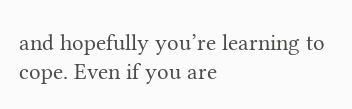and hopefully you’re learning to cope. Even if you are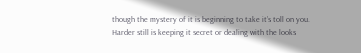though the mystery of it is beginning to take it’s toll on you. Harder still is keeping it secret or dealing with the looks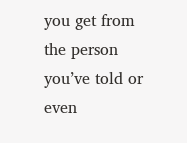you get from the person you’ve told or even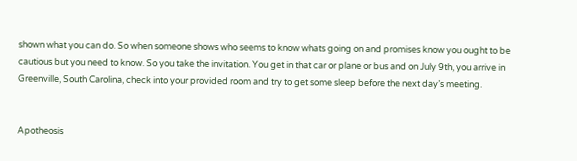shown what you can do. So when someone shows who seems to know whats going on and promises know you ought to be cautious but you need to know. So you take the invitation. You get in that car or plane or bus and on July 9th, you arrive in Greenville, South Carolina, check into your provided room and try to get some sleep before the next day’s meeting.


Apotheosis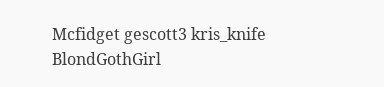Mcfidget gescott3 kris_knife BlondGothGirl